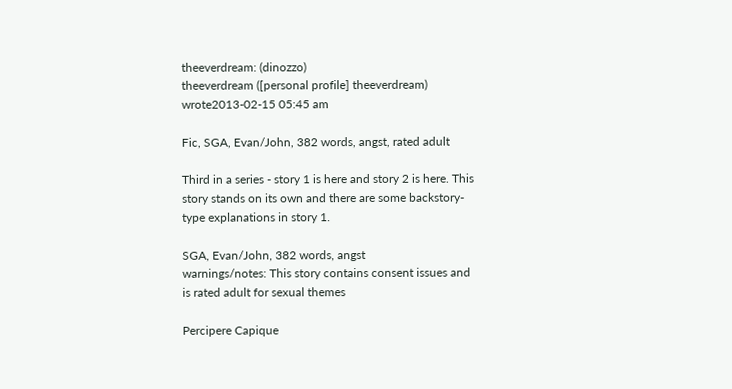theeverdream: (dinozzo)
theeverdream ([personal profile] theeverdream) wrote2013-02-15 05:45 am

Fic, SGA, Evan/John, 382 words, angst, rated adult

Third in a series - story 1 is here and story 2 is here. This story stands on its own and there are some backstory-type explanations in story 1.

SGA, Evan/John, 382 words, angst
warnings/notes: This story contains consent issues and is rated adult for sexual themes

Percipere Capique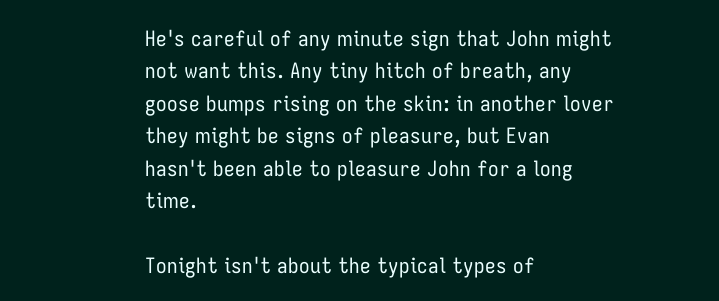He's careful of any minute sign that John might not want this. Any tiny hitch of breath, any goose bumps rising on the skin: in another lover they might be signs of pleasure, but Evan hasn't been able to pleasure John for a long time.

Tonight isn't about the typical types of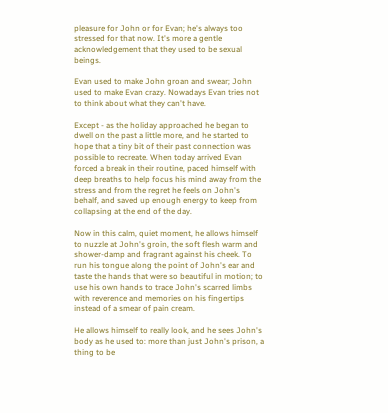pleasure for John or for Evan; he's always too stressed for that now. It's more a gentle acknowledgement that they used to be sexual beings.

Evan used to make John groan and swear; John used to make Evan crazy. Nowadays Evan tries not to think about what they can't have.

Except - as the holiday approached he began to dwell on the past a little more, and he started to hope that a tiny bit of their past connection was possible to recreate. When today arrived Evan forced a break in their routine, paced himself with deep breaths to help focus his mind away from the stress and from the regret he feels on John's behalf, and saved up enough energy to keep from collapsing at the end of the day.

Now in this calm, quiet moment, he allows himself to nuzzle at John's groin, the soft flesh warm and shower-damp and fragrant against his cheek. To run his tongue along the point of John's ear and taste the hands that were so beautiful in motion; to use his own hands to trace John's scarred limbs with reverence and memories on his fingertips instead of a smear of pain cream.

He allows himself to really look, and he sees John's body as he used to: more than just John's prison, a thing to be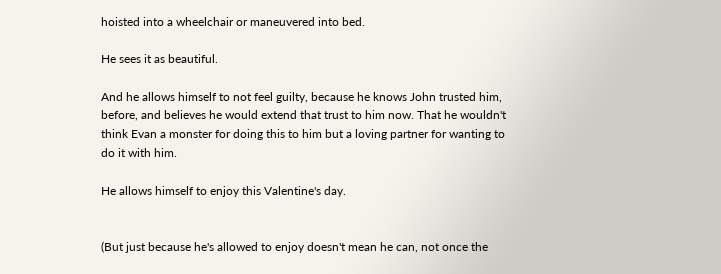hoisted into a wheelchair or maneuvered into bed.

He sees it as beautiful.

And he allows himself to not feel guilty, because he knows John trusted him, before, and believes he would extend that trust to him now. That he wouldn't think Evan a monster for doing this to him but a loving partner for wanting to do it with him.

He allows himself to enjoy this Valentine's day.


(But just because he's allowed to enjoy doesn't mean he can, not once the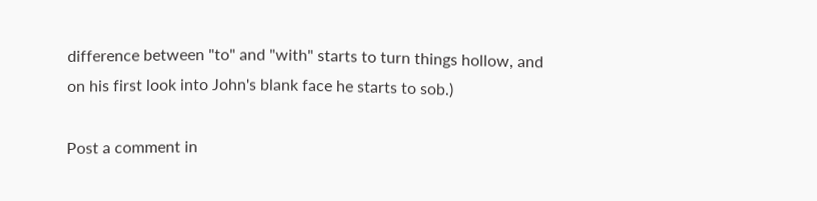difference between "to" and "with" starts to turn things hollow, and on his first look into John's blank face he starts to sob.)

Post a comment in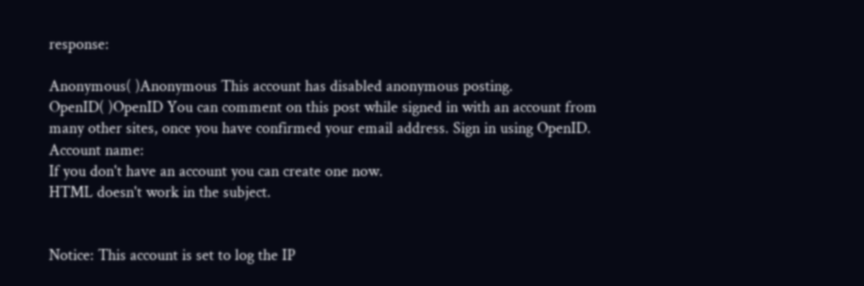response:

Anonymous( )Anonymous This account has disabled anonymous posting.
OpenID( )OpenID You can comment on this post while signed in with an account from many other sites, once you have confirmed your email address. Sign in using OpenID.
Account name:
If you don't have an account you can create one now.
HTML doesn't work in the subject.


Notice: This account is set to log the IP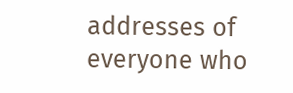addresses of everyone who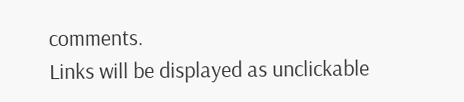comments.
Links will be displayed as unclickable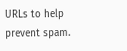URLs to help prevent spam.